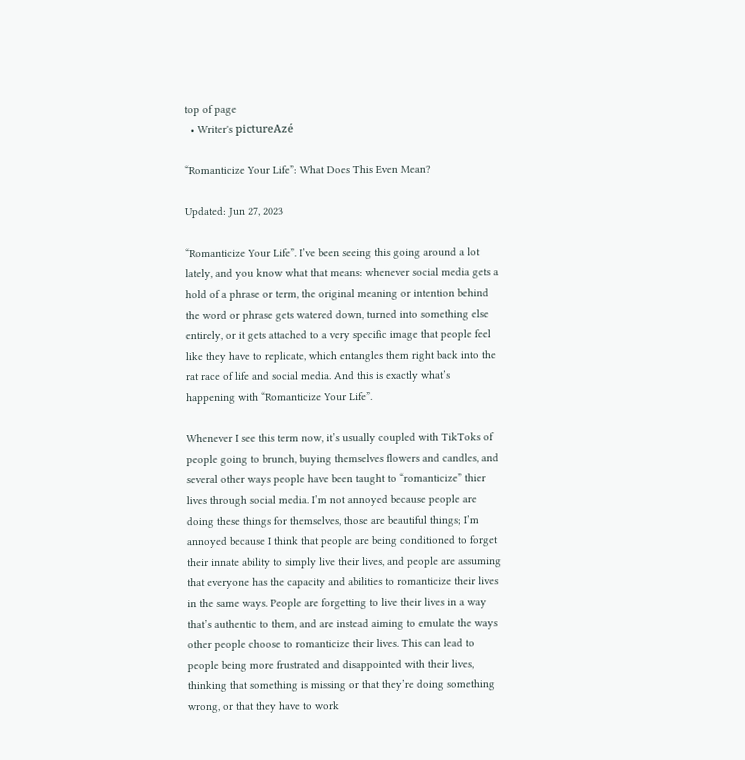top of page
  • Writer's pictureAzé

“Romanticize Your Life”: What Does This Even Mean?

Updated: Jun 27, 2023

“Romanticize Your Life”. I’ve been seeing this going around a lot lately, and you know what that means: whenever social media gets a hold of a phrase or term, the original meaning or intention behind the word or phrase gets watered down, turned into something else entirely, or it gets attached to a very specific image that people feel like they have to replicate, which entangles them right back into the rat race of life and social media. And this is exactly what’s happening with “Romanticize Your Life”.

Whenever I see this term now, it’s usually coupled with TikToks of people going to brunch, buying themselves flowers and candles, and several other ways people have been taught to “romanticize” thier lives through social media. I’m not annoyed because people are doing these things for themselves, those are beautiful things; I’m annoyed because I think that people are being conditioned to forget their innate ability to simply live their lives, and people are assuming that everyone has the capacity and abilities to romanticize their lives in the same ways. People are forgetting to live their lives in a way that’s authentic to them, and are instead aiming to emulate the ways other people choose to romanticize their lives. This can lead to people being more frustrated and disappointed with their lives, thinking that something is missing or that they’re doing something wrong, or that they have to work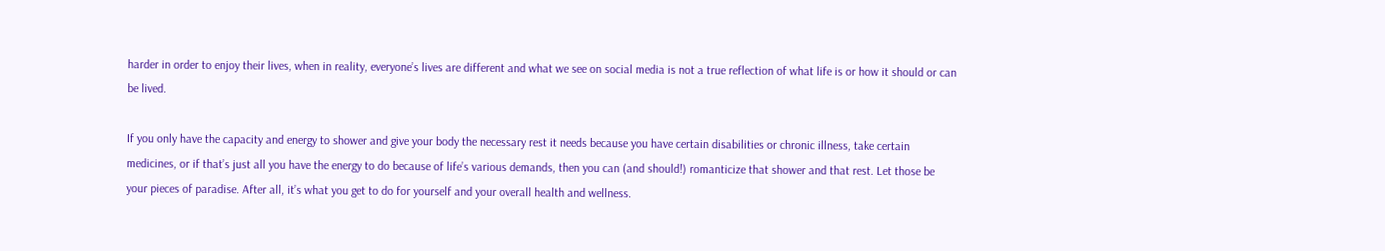harder in order to enjoy their lives, when in reality, everyone’s lives are different and what we see on social media is not a true reflection of what life is or how it should or can be lived.

If you only have the capacity and energy to shower and give your body the necessary rest it needs because you have certain disabilities or chronic illness, take certain medicines, or if that’s just all you have the energy to do because of life’s various demands, then you can (and should!) romanticize that shower and that rest. Let those be your pieces of paradise. After all, it’s what you get to do for yourself and your overall health and wellness.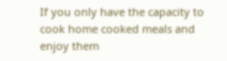If you only have the capacity to cook home cooked meals and enjoy them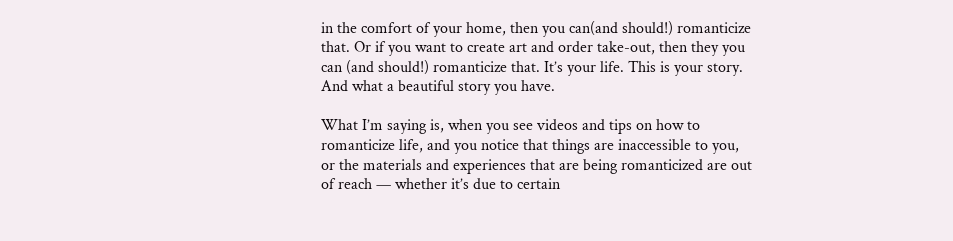in the comfort of your home, then you can(and should!) romanticize that. Or if you want to create art and order take-out, then they you can (and should!) romanticize that. It’s your life. This is your story. And what a beautiful story you have.

What I’m saying is, when you see videos and tips on how to romanticize life, and you notice that things are inaccessible to you, or the materials and experiences that are being romanticized are out of reach — whether it’s due to certain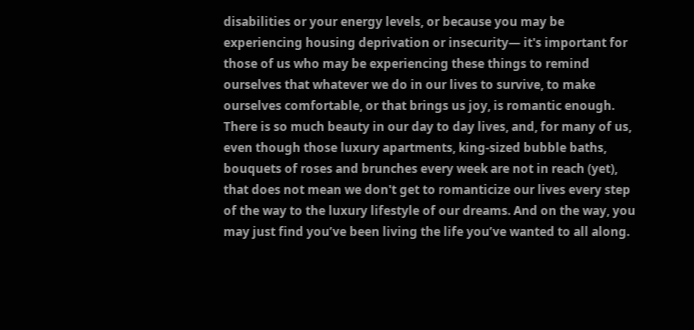disabilities or your energy levels, or because you may be experiencing housing deprivation or insecurity— it's important for those of us who may be experiencing these things to remind ourselves that whatever we do in our lives to survive, to make ourselves comfortable, or that brings us joy, is romantic enough. There is so much beauty in our day to day lives, and, for many of us, even though those luxury apartments, king-sized bubble baths, bouquets of roses and brunches every week are not in reach (yet), that does not mean we don't get to romanticize our lives every step of the way to the luxury lifestyle of our dreams. And on the way, you may just find you’ve been living the life you’ve wanted to all along.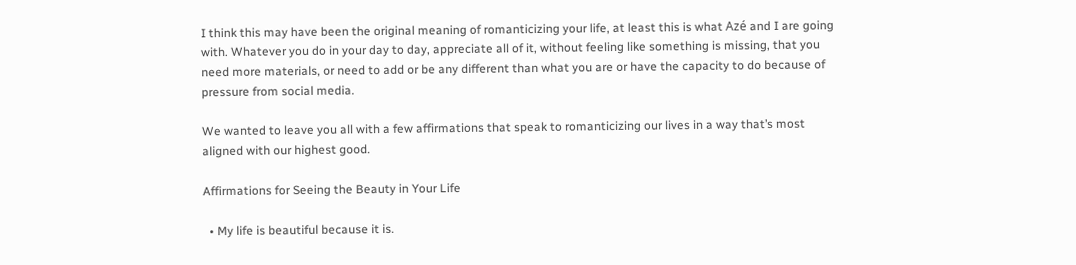I think this may have been the original meaning of romanticizing your life, at least this is what Azé and I are going with. Whatever you do in your day to day, appreciate all of it, without feeling like something is missing, that you need more materials, or need to add or be any different than what you are or have the capacity to do because of pressure from social media.

We wanted to leave you all with a few affirmations that speak to romanticizing our lives in a way that’s most aligned with our highest good.

Affirmations for Seeing the Beauty in Your Life

  • My life is beautiful because it is.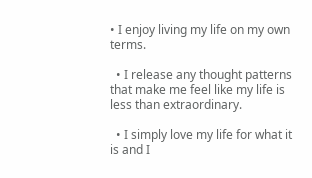• I enjoy living my life on my own terms.

  • I release any thought patterns that make me feel like my life is less than extraordinary.

  • I simply love my life for what it is and I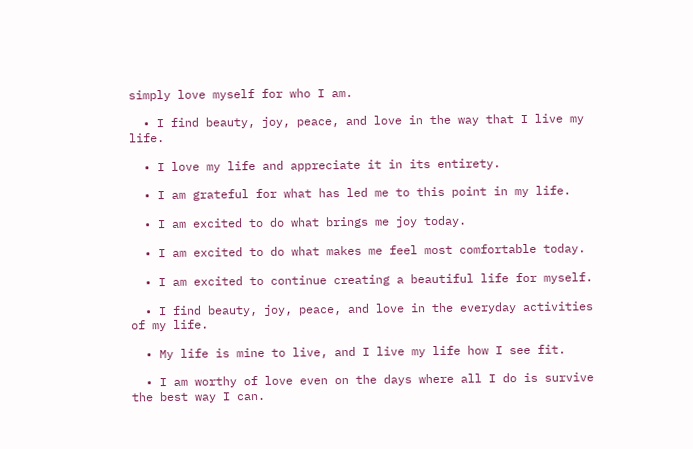simply love myself for who I am.

  • I find beauty, joy, peace, and love in the way that I live my life.

  • I love my life and appreciate it in its entirety.

  • I am grateful for what has led me to this point in my life.

  • I am excited to do what brings me joy today.

  • I am excited to do what makes me feel most comfortable today.

  • I am excited to continue creating a beautiful life for myself.

  • I find beauty, joy, peace, and love in the everyday activities of my life.

  • My life is mine to live, and I live my life how I see fit.

  • I am worthy of love even on the days where all I do is survive the best way I can.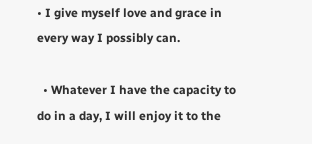• I give myself love and grace in every way I possibly can.

  • Whatever I have the capacity to do in a day, I will enjoy it to the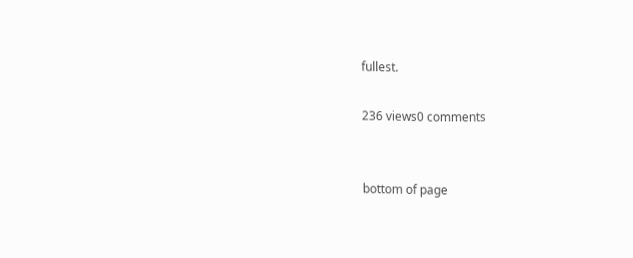fullest.

236 views0 comments


bottom of page